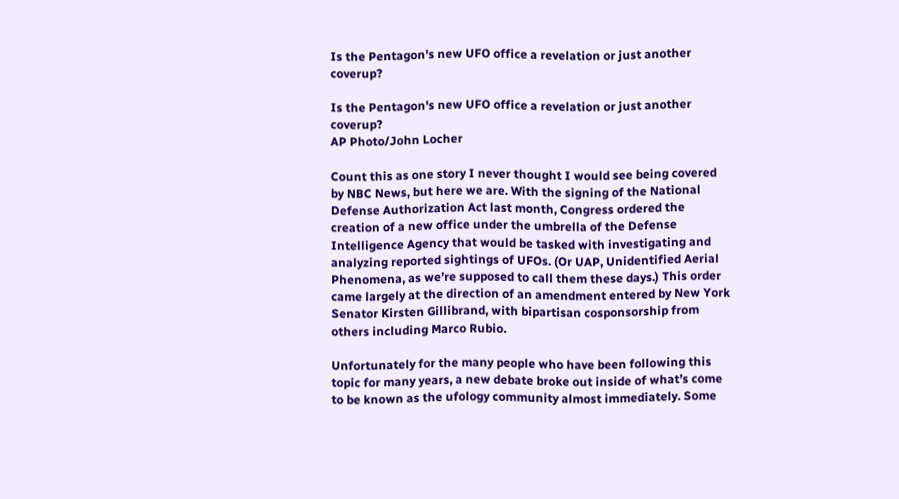Is the Pentagon's new UFO office a revelation or just another coverup?

Is the Pentagon's new UFO office a revelation or just another coverup?
AP Photo/John Locher

Count this as one story I never thought I would see being covered by NBC News, but here we are. With the signing of the National Defense Authorization Act last month, Congress ordered the creation of a new office under the umbrella of the Defense Intelligence Agency that would be tasked with investigating and analyzing reported sightings of UFOs. (Or UAP, Unidentified Aerial Phenomena, as we’re supposed to call them these days.) This order came largely at the direction of an amendment entered by New York Senator Kirsten Gillibrand, with bipartisan cosponsorship from others including Marco Rubio.

Unfortunately for the many people who have been following this topic for many years, a new debate broke out inside of what’s come to be known as the ufology community almost immediately. Some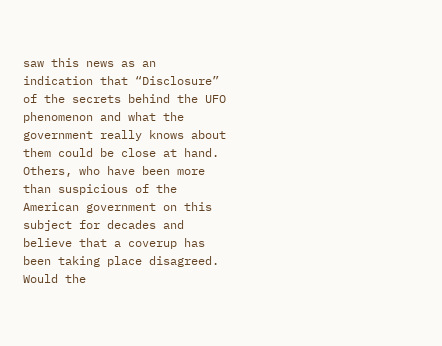saw this news as an indication that “Disclosure” of the secrets behind the UFO phenomenon and what the government really knows about them could be close at hand. Others, who have been more than suspicious of the American government on this subject for decades and believe that a coverup has been taking place disagreed. Would the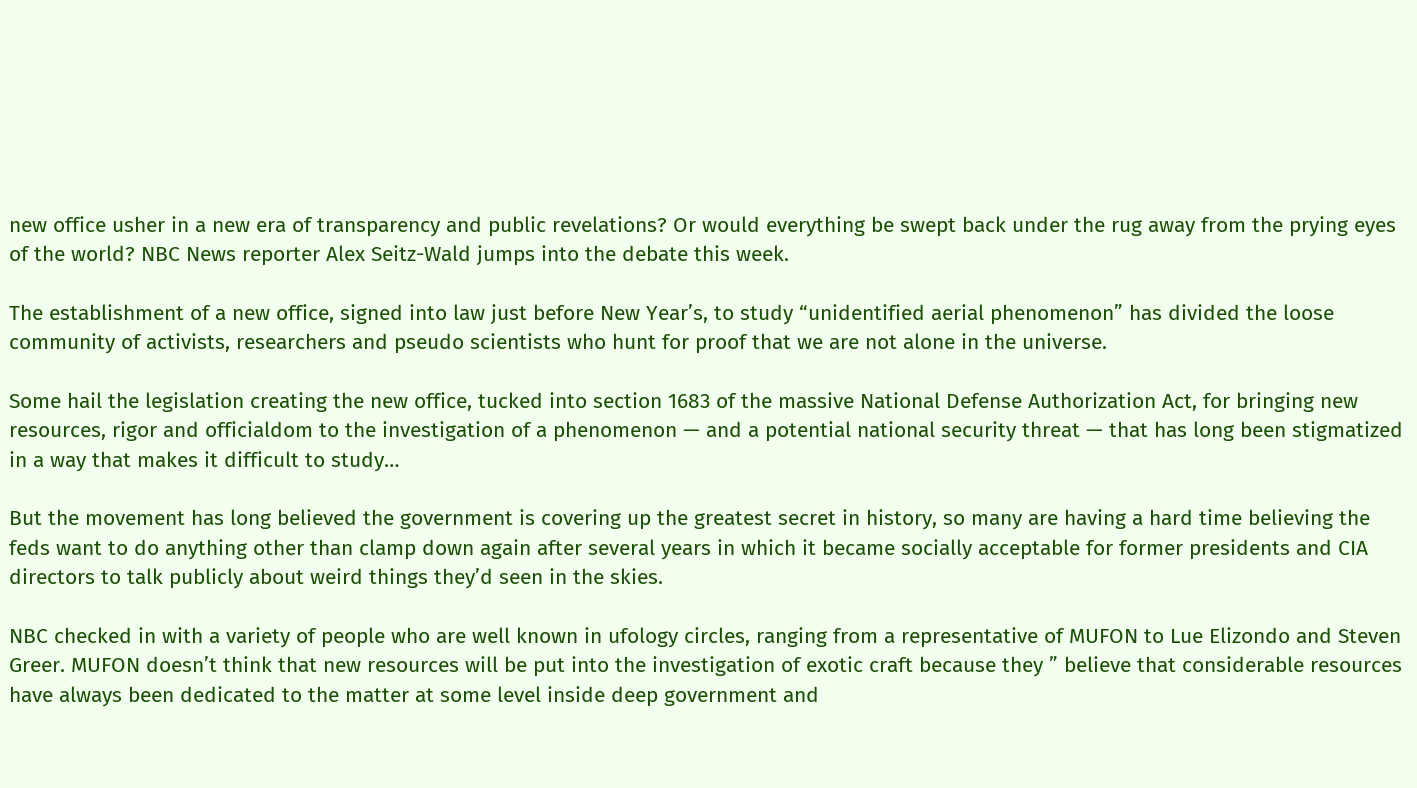new office usher in a new era of transparency and public revelations? Or would everything be swept back under the rug away from the prying eyes of the world? NBC News reporter Alex Seitz-Wald jumps into the debate this week.

The establishment of a new office, signed into law just before New Year’s, to study “unidentified aerial phenomenon” has divided the loose community of activists, researchers and pseudo scientists who hunt for proof that we are not alone in the universe.

Some hail the legislation creating the new office, tucked into section 1683 of the massive National Defense Authorization Act, for bringing new resources, rigor and officialdom to the investigation of a phenomenon — and a potential national security threat — that has long been stigmatized in a way that makes it difficult to study…

But the movement has long believed the government is covering up the greatest secret in history, so many are having a hard time believing the feds want to do anything other than clamp down again after several years in which it became socially acceptable for former presidents and CIA directors to talk publicly about weird things they’d seen in the skies.

NBC checked in with a variety of people who are well known in ufology circles, ranging from a representative of MUFON to Lue Elizondo and Steven Greer. MUFON doesn’t think that new resources will be put into the investigation of exotic craft because they ” believe that considerable resources have always been dedicated to the matter at some level inside deep government and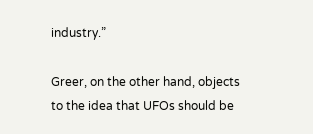industry.”

Greer, on the other hand, objects to the idea that UFOs should be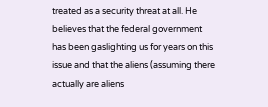treated as a security threat at all. He believes that the federal government has been gaslighting us for years on this issue and that the aliens (assuming there actually are aliens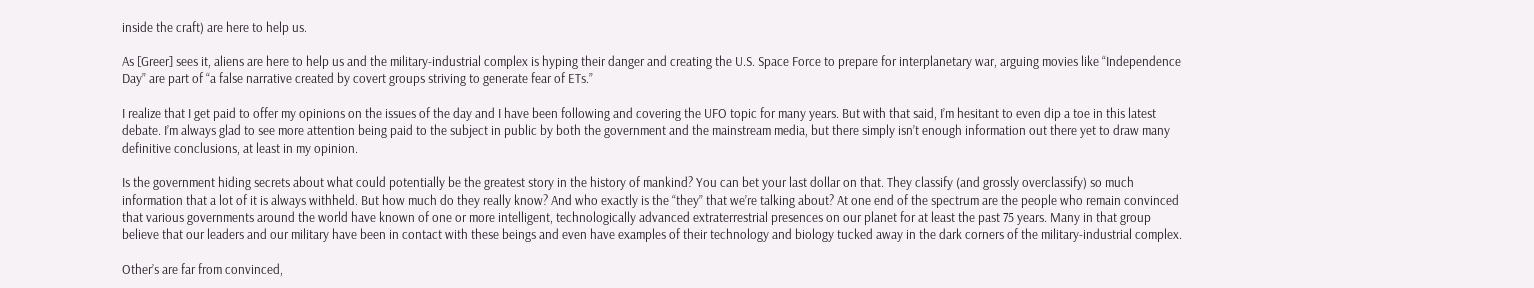inside the craft) are here to help us.

As [Greer] sees it, aliens are here to help us and the military-industrial complex is hyping their danger and creating the U.S. Space Force to prepare for interplanetary war, arguing movies like “Independence Day” are part of “a false narrative created by covert groups striving to generate fear of ETs.”

I realize that I get paid to offer my opinions on the issues of the day and I have been following and covering the UFO topic for many years. But with that said, I’m hesitant to even dip a toe in this latest debate. I’m always glad to see more attention being paid to the subject in public by both the government and the mainstream media, but there simply isn’t enough information out there yet to draw many definitive conclusions, at least in my opinion.

Is the government hiding secrets about what could potentially be the greatest story in the history of mankind? You can bet your last dollar on that. They classify (and grossly overclassify) so much information that a lot of it is always withheld. But how much do they really know? And who exactly is the “they” that we’re talking about? At one end of the spectrum are the people who remain convinced that various governments around the world have known of one or more intelligent, technologically advanced extraterrestrial presences on our planet for at least the past 75 years. Many in that group believe that our leaders and our military have been in contact with these beings and even have examples of their technology and biology tucked away in the dark corners of the military-industrial complex.

Other’s are far from convinced,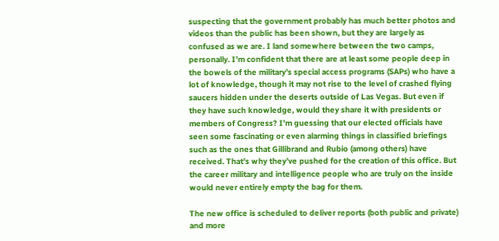suspecting that the government probably has much better photos and videos than the public has been shown, but they are largely as confused as we are. I land somewhere between the two camps, personally. I’m confident that there are at least some people deep in the bowels of the military’s special access programs (SAPs) who have a lot of knowledge, though it may not rise to the level of crashed flying saucers hidden under the deserts outside of Las Vegas. But even if they have such knowledge, would they share it with presidents or members of Congress? I’m guessing that our elected officials have seen some fascinating or even alarming things in classified briefings such as the ones that Gillibrand and Rubio (among others) have received. That’s why they’ve pushed for the creation of this office. But the career military and intelligence people who are truly on the inside would never entirely empty the bag for them.

The new office is scheduled to deliver reports (both public and private) and more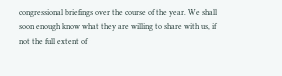congressional briefings over the course of the year. We shall soon enough know what they are willing to share with us, if not the full extent of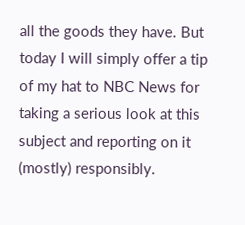all the goods they have. But today I will simply offer a tip of my hat to NBC News for taking a serious look at this subject and reporting on it (mostly) responsibly.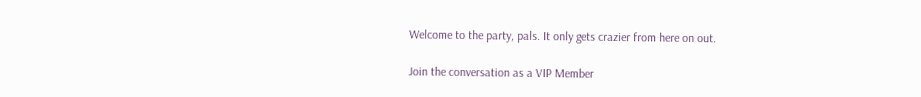Welcome to the party, pals. It only gets crazier from here on out.

Join the conversation as a VIP Member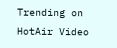Trending on HotAir Video